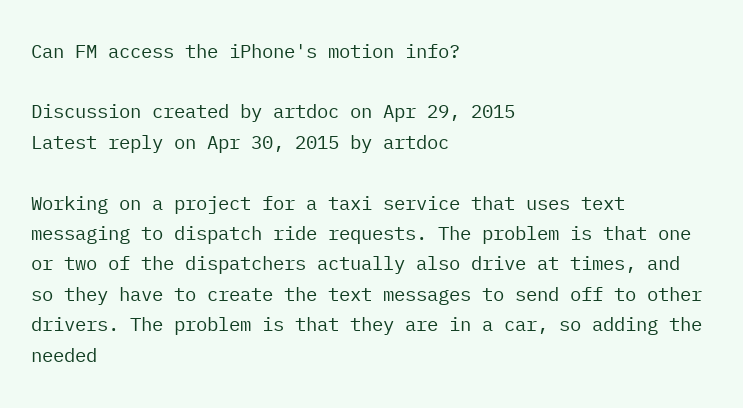Can FM access the iPhone's motion info?

Discussion created by artdoc on Apr 29, 2015
Latest reply on Apr 30, 2015 by artdoc

Working on a project for a taxi service that uses text messaging to dispatch ride requests. The problem is that one or two of the dispatchers actually also drive at times, and so they have to create the text messages to send off to other drivers. The problem is that they are in a car, so adding the needed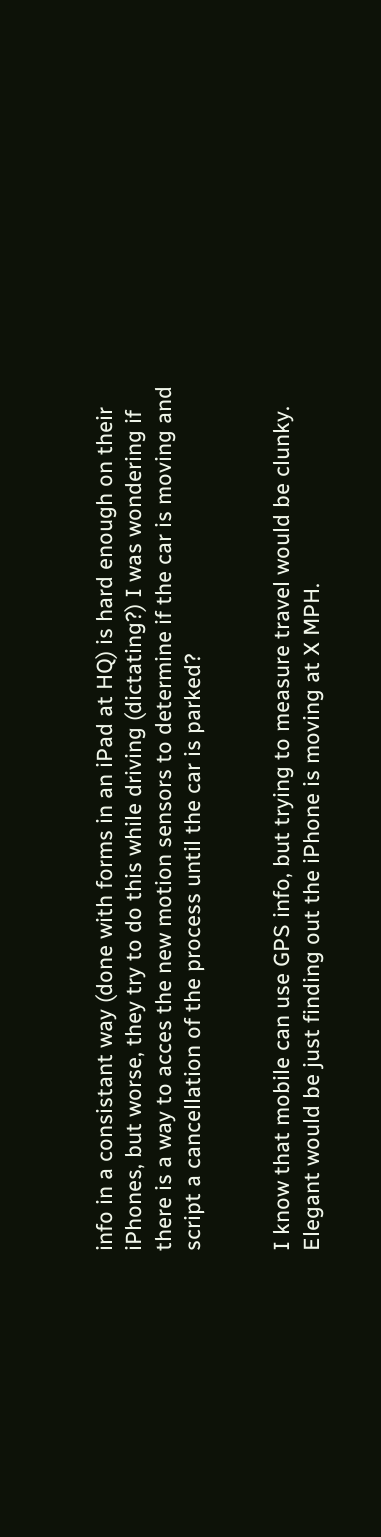info in a consistant way (done with forms in an iPad at HQ) is hard enough on their iPhones, but worse, they try to do this while driving (dictating?) I was wondering if there is a way to acces the new motion sensors to determine if the car is moving and script a cancellation of the process until the car is parked?


I know that mobile can use GPS info, but trying to measure travel would be clunky. Elegant would be just finding out the iPhone is moving at X MPH.